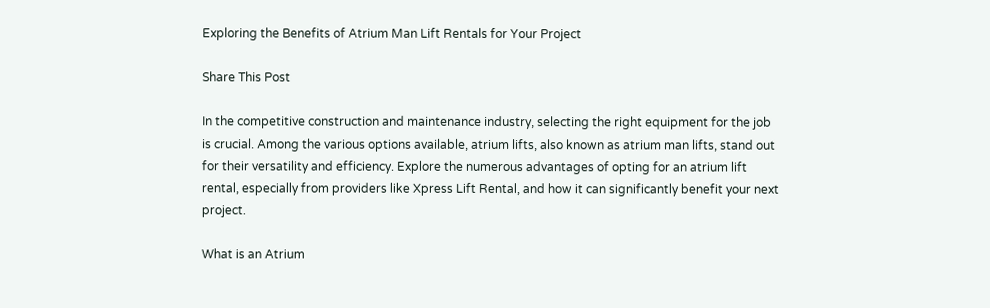Exploring the Benefits of Atrium Man Lift Rentals for Your Project

Share This Post

In the competitive construction and maintenance industry, selecting the right equipment for the job is crucial. Among the various options available, atrium lifts, also known as atrium man lifts, stand out for their versatility and efficiency. Explore the numerous advantages of opting for an atrium lift rental, especially from providers like Xpress Lift Rental, and how it can significantly benefit your next project.

What is an Atrium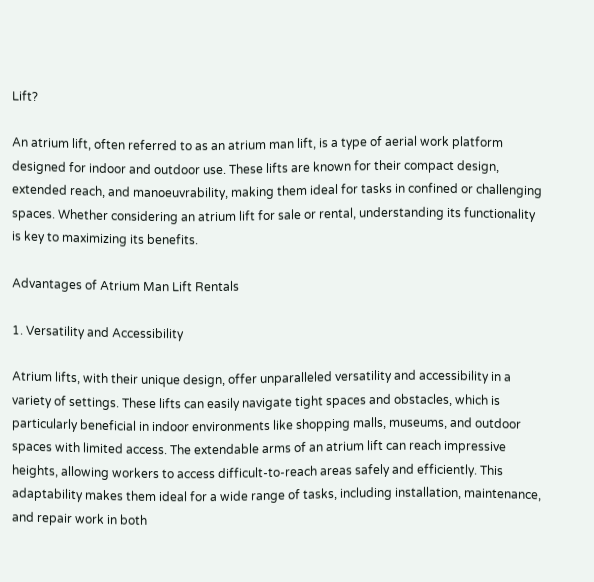Lift?

An atrium lift, often referred to as an atrium man lift, is a type of aerial work platform designed for indoor and outdoor use. These lifts are known for their compact design, extended reach, and manoeuvrability, making them ideal for tasks in confined or challenging spaces. Whether considering an atrium lift for sale or rental, understanding its functionality is key to maximizing its benefits.

Advantages of Atrium Man Lift Rentals

1. Versatility and Accessibility

Atrium lifts, with their unique design, offer unparalleled versatility and accessibility in a variety of settings. These lifts can easily navigate tight spaces and obstacles, which is particularly beneficial in indoor environments like shopping malls, museums, and outdoor spaces with limited access. The extendable arms of an atrium lift can reach impressive heights, allowing workers to access difficult-to-reach areas safely and efficiently. This adaptability makes them ideal for a wide range of tasks, including installation, maintenance, and repair work in both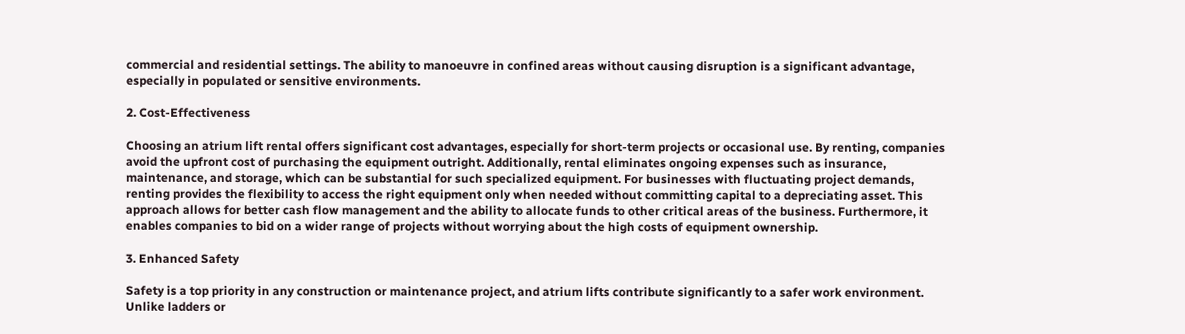commercial and residential settings. The ability to manoeuvre in confined areas without causing disruption is a significant advantage, especially in populated or sensitive environments.

2. Cost-Effectiveness

Choosing an atrium lift rental offers significant cost advantages, especially for short-term projects or occasional use. By renting, companies avoid the upfront cost of purchasing the equipment outright. Additionally, rental eliminates ongoing expenses such as insurance, maintenance, and storage, which can be substantial for such specialized equipment. For businesses with fluctuating project demands, renting provides the flexibility to access the right equipment only when needed without committing capital to a depreciating asset. This approach allows for better cash flow management and the ability to allocate funds to other critical areas of the business. Furthermore, it enables companies to bid on a wider range of projects without worrying about the high costs of equipment ownership.

3. Enhanced Safety

Safety is a top priority in any construction or maintenance project, and atrium lifts contribute significantly to a safer work environment. Unlike ladders or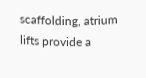scaffolding, atrium lifts provide a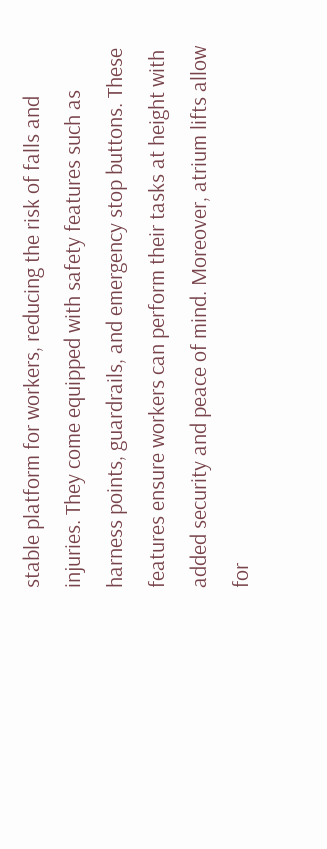stable platform for workers, reducing the risk of falls and injuries. They come equipped with safety features such as harness points, guardrails, and emergency stop buttons. These features ensure workers can perform their tasks at height with added security and peace of mind. Moreover, atrium lifts allow for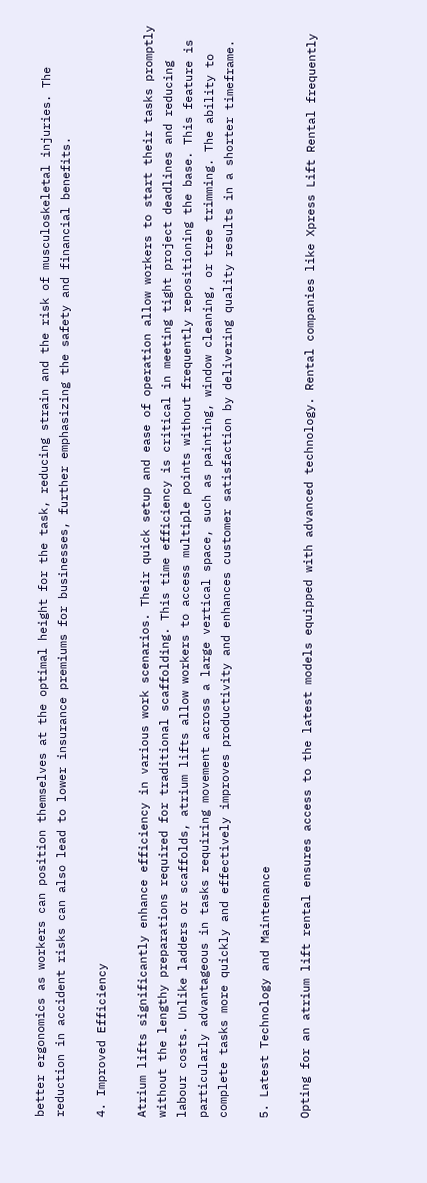better ergonomics as workers can position themselves at the optimal height for the task, reducing strain and the risk of musculoskeletal injuries. The reduction in accident risks can also lead to lower insurance premiums for businesses, further emphasizing the safety and financial benefits.

4. Improved Efficiency

Atrium lifts significantly enhance efficiency in various work scenarios. Their quick setup and ease of operation allow workers to start their tasks promptly without the lengthy preparations required for traditional scaffolding. This time efficiency is critical in meeting tight project deadlines and reducing labour costs. Unlike ladders or scaffolds, atrium lifts allow workers to access multiple points without frequently repositioning the base. This feature is particularly advantageous in tasks requiring movement across a large vertical space, such as painting, window cleaning, or tree trimming. The ability to complete tasks more quickly and effectively improves productivity and enhances customer satisfaction by delivering quality results in a shorter timeframe.

5. Latest Technology and Maintenance

Opting for an atrium lift rental ensures access to the latest models equipped with advanced technology. Rental companies like Xpress Lift Rental frequently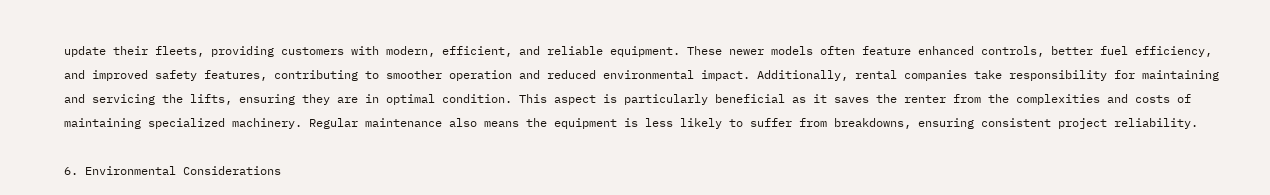update their fleets, providing customers with modern, efficient, and reliable equipment. These newer models often feature enhanced controls, better fuel efficiency, and improved safety features, contributing to smoother operation and reduced environmental impact. Additionally, rental companies take responsibility for maintaining and servicing the lifts, ensuring they are in optimal condition. This aspect is particularly beneficial as it saves the renter from the complexities and costs of maintaining specialized machinery. Regular maintenance also means the equipment is less likely to suffer from breakdowns, ensuring consistent project reliability.

6. Environmental Considerations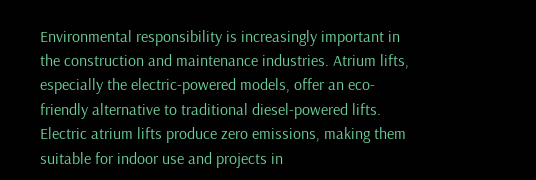Environmental responsibility is increasingly important in the construction and maintenance industries. Atrium lifts, especially the electric-powered models, offer an eco-friendly alternative to traditional diesel-powered lifts. Electric atrium lifts produce zero emissions, making them suitable for indoor use and projects in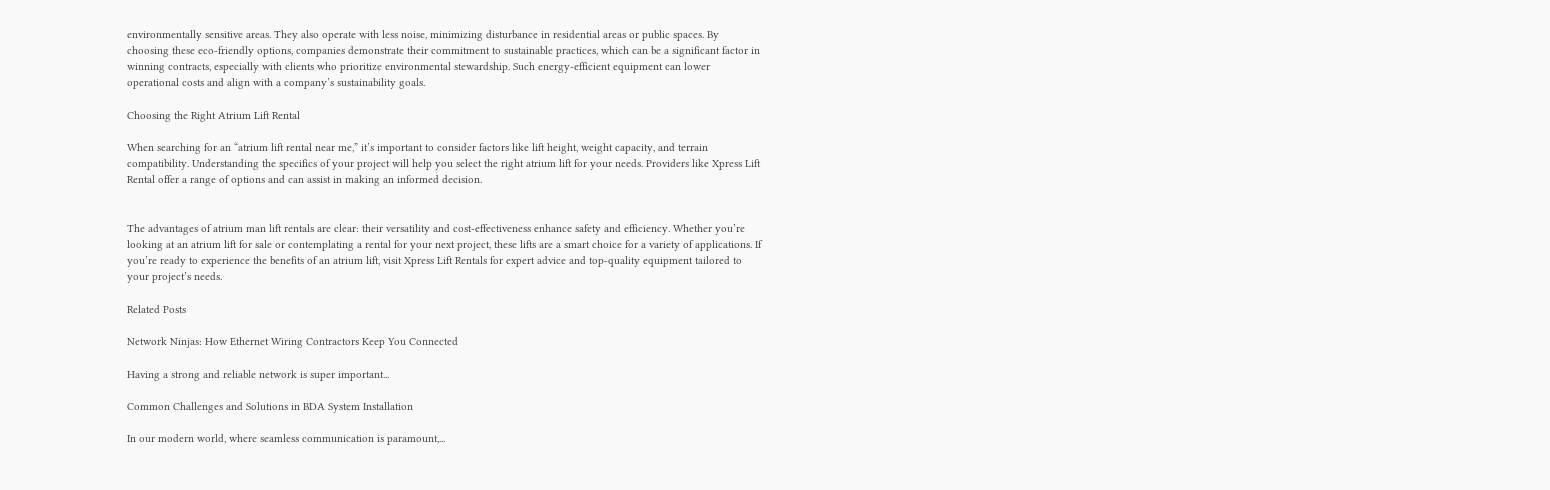environmentally sensitive areas. They also operate with less noise, minimizing disturbance in residential areas or public spaces. By choosing these eco-friendly options, companies demonstrate their commitment to sustainable practices, which can be a significant factor in winning contracts, especially with clients who prioritize environmental stewardship. Such energy-efficient equipment can lower operational costs and align with a company’s sustainability goals.

Choosing the Right Atrium Lift Rental

When searching for an “atrium lift rental near me,” it’s important to consider factors like lift height, weight capacity, and terrain compatibility. Understanding the specifics of your project will help you select the right atrium lift for your needs. Providers like Xpress Lift Rental offer a range of options and can assist in making an informed decision.


The advantages of atrium man lift rentals are clear: their versatility and cost-effectiveness enhance safety and efficiency. Whether you’re looking at an atrium lift for sale or contemplating a rental for your next project, these lifts are a smart choice for a variety of applications. If you’re ready to experience the benefits of an atrium lift, visit Xpress Lift Rentals for expert advice and top-quality equipment tailored to your project’s needs.

Related Posts

Network Ninjas: How Ethernet Wiring Contractors Keep You Connected

Having a strong and reliable network is super important...

Common Challenges and Solutions in BDA System Installation

In our modern world, where seamless communication is paramount,...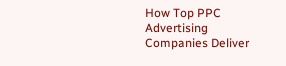How Top PPC Advertising Companies Deliver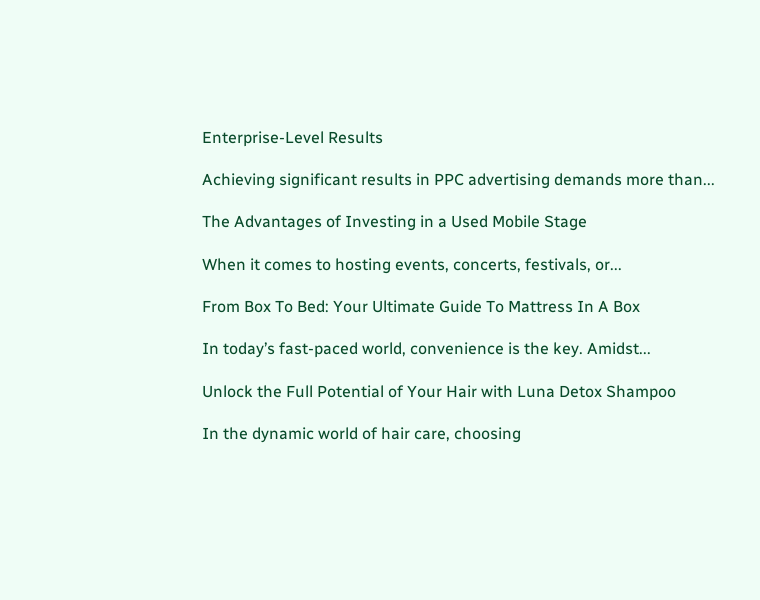Enterprise-Level Results

Achieving significant results in PPC advertising demands more than...

The Advantages of Investing in a Used Mobile Stage

When it comes to hosting events, concerts, festivals, or...

From Box To Bed: Your Ultimate Guide To Mattress In A Box

In today’s fast-paced world, convenience is the key. Amidst...

Unlock the Full Potential of Your Hair with Luna Detox Shampoo

In the dynamic world of hair care, choosing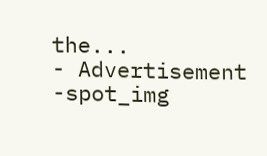the...
- Advertisement -spot_img